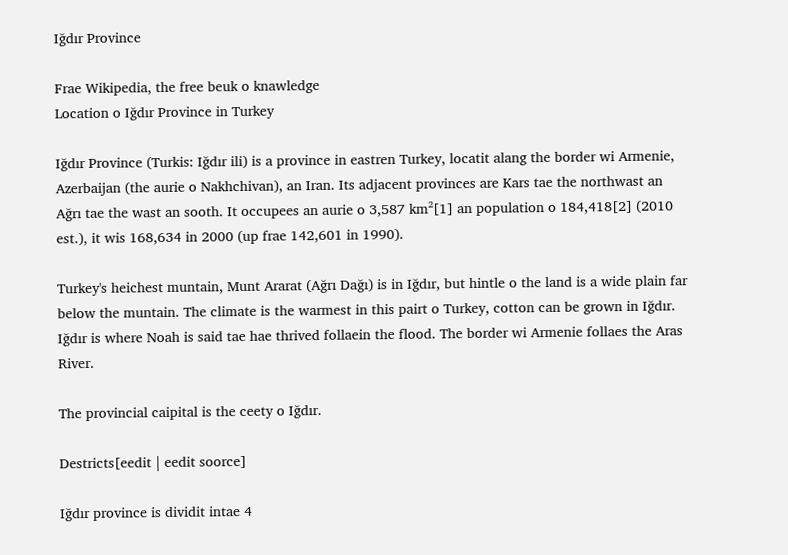Iğdır Province

Frae Wikipedia, the free beuk o knawledge
Location o Iğdır Province in Turkey

Iğdır Province (Turkis: Iğdır ili) is a province in eastren Turkey, locatit alang the border wi Armenie, Azerbaijan (the aurie o Nakhchivan), an Iran. Its adjacent provinces are Kars tae the northwast an Ağrı tae the wast an sooth. It occupees an aurie o 3,587 km²[1] an population o 184,418[2] (2010 est.), it wis 168,634 in 2000 (up frae 142,601 in 1990).

Turkey's heichest muntain, Munt Ararat (Ağrı Dağı) is in Iğdır, but hintle o the land is a wide plain far below the muntain. The climate is the warmest in this pairt o Turkey, cotton can be grown in Iğdır. Iğdır is where Noah is said tae hae thrived follaein the flood. The border wi Armenie follaes the Aras River.

The provincial caipital is the ceety o Iğdır.

Destricts[eedit | eedit soorce]

Iğdır province is dividit intae 4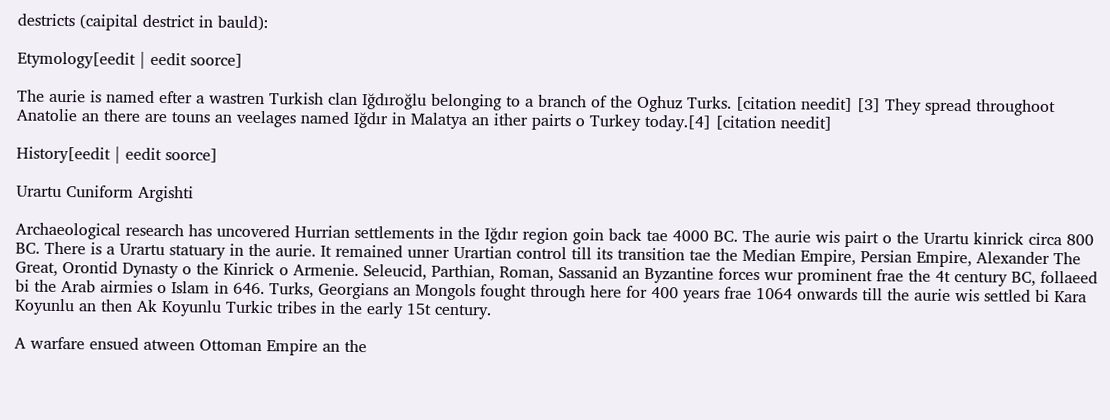destricts (caipital destrict in bauld):

Etymology[eedit | eedit soorce]

The aurie is named efter a wastren Turkish clan Iğdıroğlu belonging to a branch of the Oghuz Turks. [citation needit] [3] They spread throughoot Anatolie an there are touns an veelages named Iğdır in Malatya an ither pairts o Turkey today.[4] [citation needit]

History[eedit | eedit soorce]

Urartu Cuniform Argishti

Archaeological research has uncovered Hurrian settlements in the Iğdır region goin back tae 4000 BC. The aurie wis pairt o the Urartu kinrick circa 800 BC. There is a Urartu statuary in the aurie. It remained unner Urartian control till its transition tae the Median Empire, Persian Empire, Alexander The Great, Orontid Dynasty o the Kinrick o Armenie. Seleucid, Parthian, Roman, Sassanid an Byzantine forces wur prominent frae the 4t century BC, follaeed bi the Arab airmies o Islam in 646. Turks, Georgians an Mongols fought through here for 400 years frae 1064 onwards till the aurie wis settled bi Kara Koyunlu an then Ak Koyunlu Turkic tribes in the early 15t century.

A warfare ensued atween Ottoman Empire an the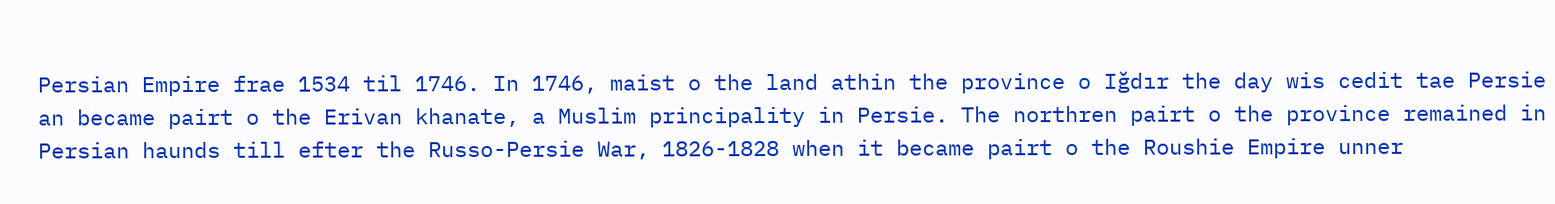Persian Empire frae 1534 til 1746. In 1746, maist o the land athin the province o Iğdır the day wis cedit tae Persie an became pairt o the Erivan khanate, a Muslim principality in Persie. The northren pairt o the province remained in Persian haunds till efter the Russo-Persie War, 1826-1828 when it became pairt o the Roushie Empire unner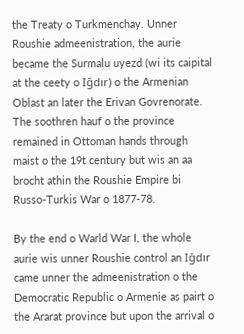the Treaty o Turkmenchay. Unner Roushie admeenistration, the aurie became the Surmalu uyezd (wi its caipital at the ceety o Iğdır) o the Armenian Oblast an later the Erivan Govrenorate. The soothren hauf o the province remained in Ottoman hands through maist o the 19t century but wis an aa brocht athin the Roushie Empire bi Russo-Turkis War o 1877-78.

By the end o Warld War I, the whole aurie wis unner Roushie control an Iğdır came unner the admeenistration o the Democratic Republic o Armenie as pairt o the Ararat province but upon the arrival o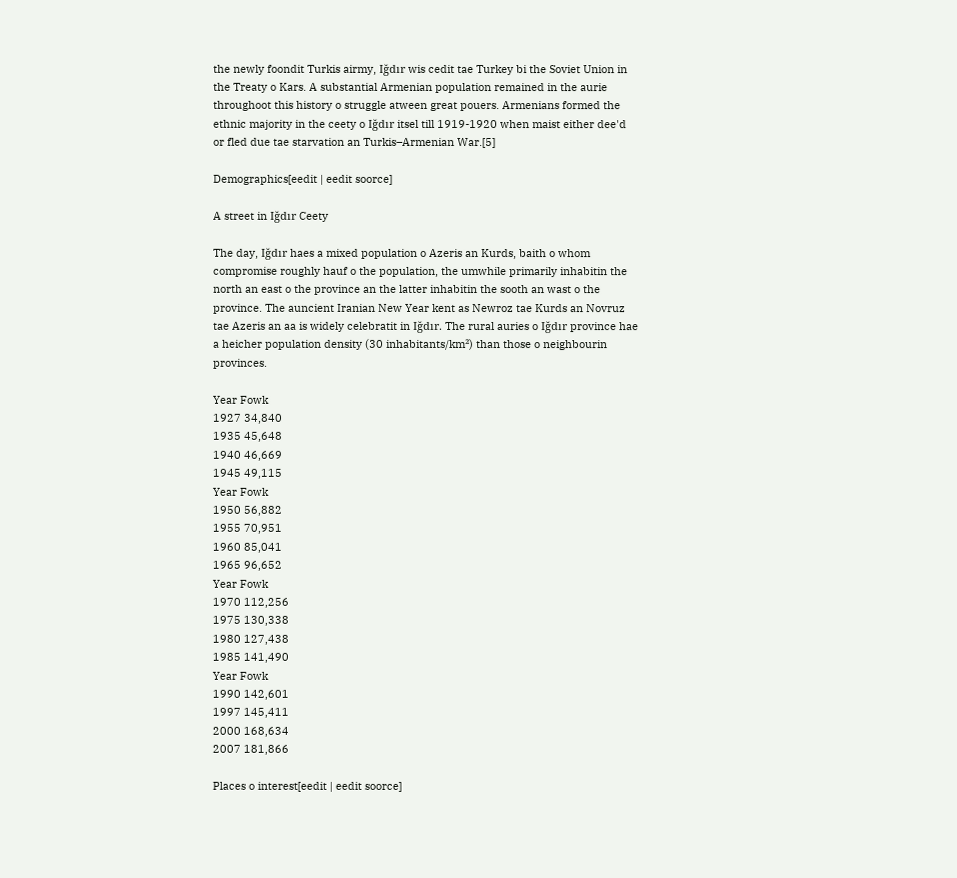the newly foondit Turkis airmy, Iğdır wis cedit tae Turkey bi the Soviet Union in the Treaty o Kars. A substantial Armenian population remained in the aurie throughoot this history o struggle atween great pouers. Armenians formed the ethnic majority in the ceety o Iğdır itsel till 1919-1920 when maist either dee'd or fled due tae starvation an Turkis–Armenian War.[5]

Demographics[eedit | eedit soorce]

A street in Iğdır Ceety

The day, Iğdır haes a mixed population o Azeris an Kurds, baith o whom compromise roughly hauf o the population, the umwhile primarily inhabitin the north an east o the province an the latter inhabitin the sooth an wast o the province. The auncient Iranian New Year kent as Newroz tae Kurds an Novruz tae Azeris an aa is widely celebratit in Iğdır. The rural auries o Iğdır province hae a heicher population density (30 inhabitants/km²) than those o neighbourin provinces.

Year Fowk
1927 34,840
1935 45,648
1940 46,669
1945 49,115
Year Fowk
1950 56,882
1955 70,951
1960 85,041
1965 96,652
Year Fowk
1970 112,256
1975 130,338
1980 127,438
1985 141,490
Year Fowk
1990 142,601
1997 145,411
2000 168,634
2007 181,866

Places o interest[eedit | eedit soorce]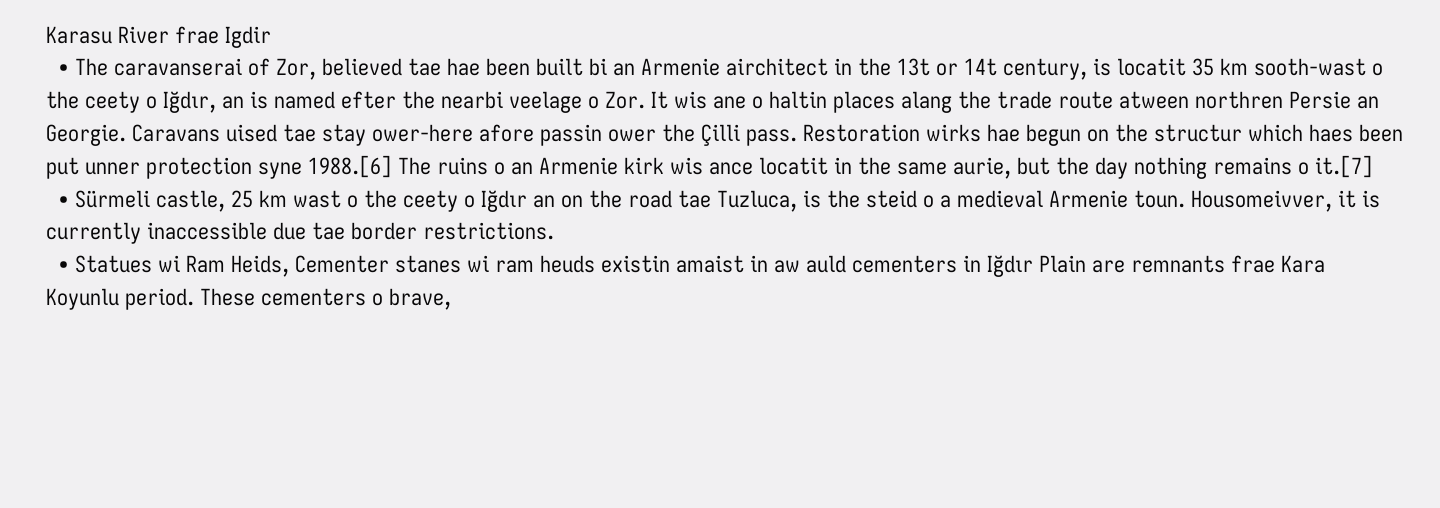Karasu River frae Igdir
  • The caravanserai of Zor, believed tae hae been built bi an Armenie airchitect in the 13t or 14t century, is locatit 35 km sooth-wast o the ceety o Iğdır, an is named efter the nearbi veelage o Zor. It wis ane o haltin places alang the trade route atween northren Persie an Georgie. Caravans uised tae stay ower-here afore passin ower the Çilli pass. Restoration wirks hae begun on the structur which haes been put unner protection syne 1988.[6] The ruins o an Armenie kirk wis ance locatit in the same aurie, but the day nothing remains o it.[7]
  • Sürmeli castle, 25 km wast o the ceety o Iğdır an on the road tae Tuzluca, is the steid o a medieval Armenie toun. Housomeivver, it is currently inaccessible due tae border restrictions.
  • Statues wi Ram Heids, Cementer stanes wi ram heuds existin amaist in aw auld cementers in Iğdır Plain are remnants frae Kara Koyunlu period. These cementers o brave,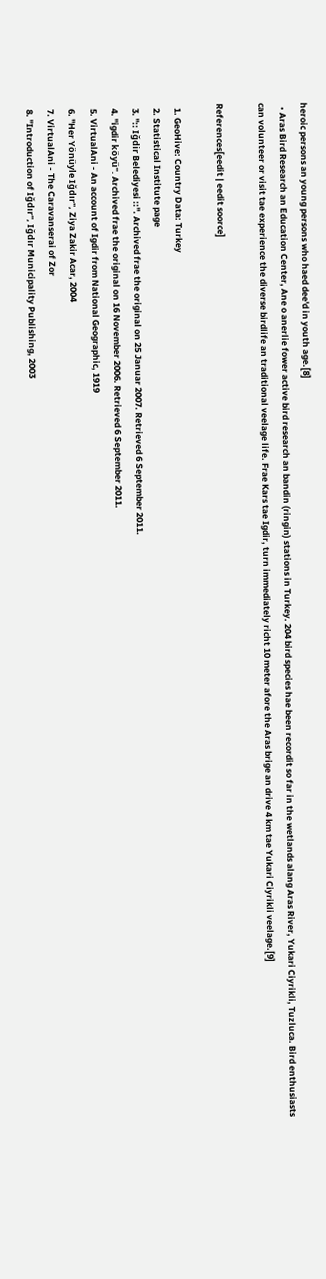heroic persons an young persons who haed dee'd in youth age.[8]
  • Aras Bird Research an Education Center, Ane o anerlie fower active bird research an bandin (ringin) stations in Turkey. 204 bird species hae been recordit so far in the wetlands alang Aras River, Yukari Ciyrikli, Tuzluca. Bird enthusiasts can volunteer or visit tae experience the diverse birdlife an traditional veelage life. Frae Kars tae Igdir, turn immediately richt 10 meter afore the Aras brige an drive 4 km tae Yukari Ciyrikli veelage.[9]

References[eedit | eedit soorce]

  1. GeoHive: Country Data: Turkey
  2. Statistical Institute page
  3. ":: Iğdir Belediyesi ::". Archived frae the original on 25 Januar 2007. Retrieved 6 September 2011.
  4. "igdir köyü". Archived frae the original on 16 November 2006. Retrieved 6 September 2011.
  5. VirtualAni - An account of Igdir from National Geographic, 1919
  6. "Her Yönüyle Iğdır", Ziya Zakir Acar, 2004
  7. VirtualAni - The Caravanserai of Zor
  8. "Introduction of Iğdır", Iğdır Municipality Publishing, 2003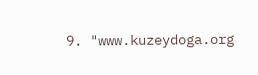9. "www.kuzeydoga.org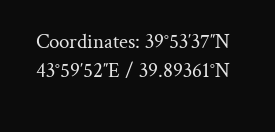Coordinates: 39°53′37″N 43°59′52″E / 39.89361°N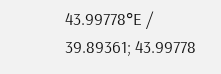43.99778°E / 39.89361; 43.99778